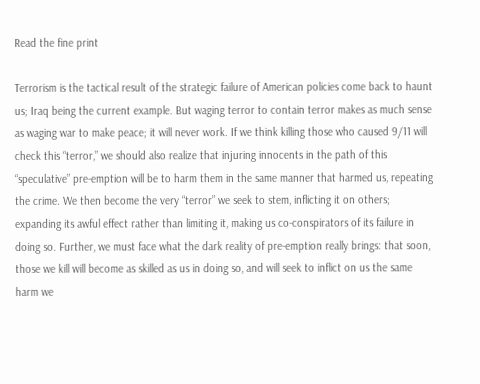Read the fine print

Terrorism is the tactical result of the strategic failure of American policies come back to haunt us; Iraq being the current example. But waging terror to contain terror makes as much sense as waging war to make peace; it will never work. If we think killing those who caused 9/11 will check this “terror,” we should also realize that injuring innocents in the path of this “speculative” pre-emption will be to harm them in the same manner that harmed us, repeating the crime. We then become the very “terror” we seek to stem, inflicting it on others; expanding its awful effect rather than limiting it, making us co-conspirators of its failure in doing so. Further, we must face what the dark reality of pre-emption really brings: that soon, those we kill will become as skilled as us in doing so, and will seek to inflict on us the same harm we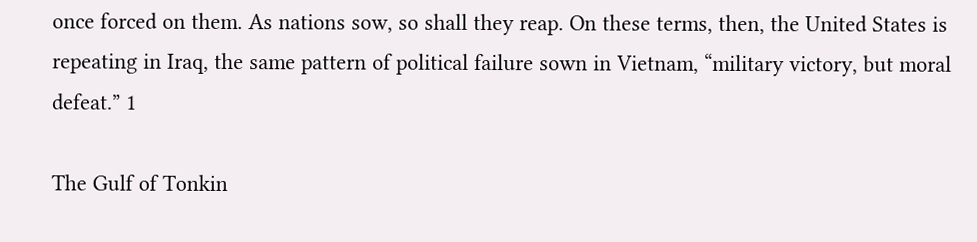once forced on them. As nations sow, so shall they reap. On these terms, then, the United States is repeating in Iraq, the same pattern of political failure sown in Vietnam, “military victory, but moral defeat.” 1

The Gulf of Tonkin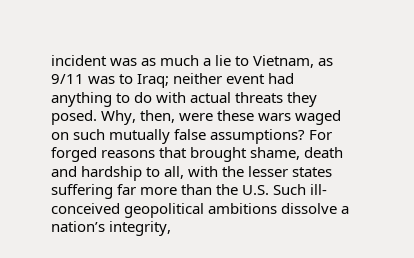incident was as much a lie to Vietnam, as 9/11 was to Iraq; neither event had anything to do with actual threats they posed. Why, then, were these wars waged on such mutually false assumptions? For forged reasons that brought shame, death and hardship to all, with the lesser states suffering far more than the U.S. Such ill-conceived geopolitical ambitions dissolve a nation’s integrity,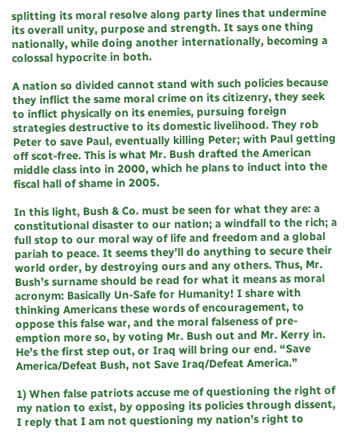splitting its moral resolve along party lines that undermine its overall unity, purpose and strength. It says one thing nationally, while doing another internationally, becoming a colossal hypocrite in both.

A nation so divided cannot stand with such policies because they inflict the same moral crime on its citizenry, they seek to inflict physically on its enemies, pursuing foreign strategies destructive to its domestic livelihood. They rob Peter to save Paul, eventually killing Peter; with Paul getting off scot-free. This is what Mr. Bush drafted the American middle class into in 2000, which he plans to induct into the fiscal hall of shame in 2005.

In this light, Bush & Co. must be seen for what they are: a constitutional disaster to our nation; a windfall to the rich; a full stop to our moral way of life and freedom and a global pariah to peace. It seems they’ll do anything to secure their world order, by destroying ours and any others. Thus, Mr. Bush’s surname should be read for what it means as moral acronym: Basically Un-Safe for Humanity! I share with thinking Americans these words of encouragement, to oppose this false war, and the moral falseness of pre-emption more so, by voting Mr. Bush out and Mr. Kerry in. He’s the first step out, or Iraq will bring our end. “Save America/Defeat Bush, not Save Iraq/Defeat America.”

1) When false patriots accuse me of questioning the right of my nation to exist, by opposing its policies through dissent, I reply that I am not questioning my nation’s right to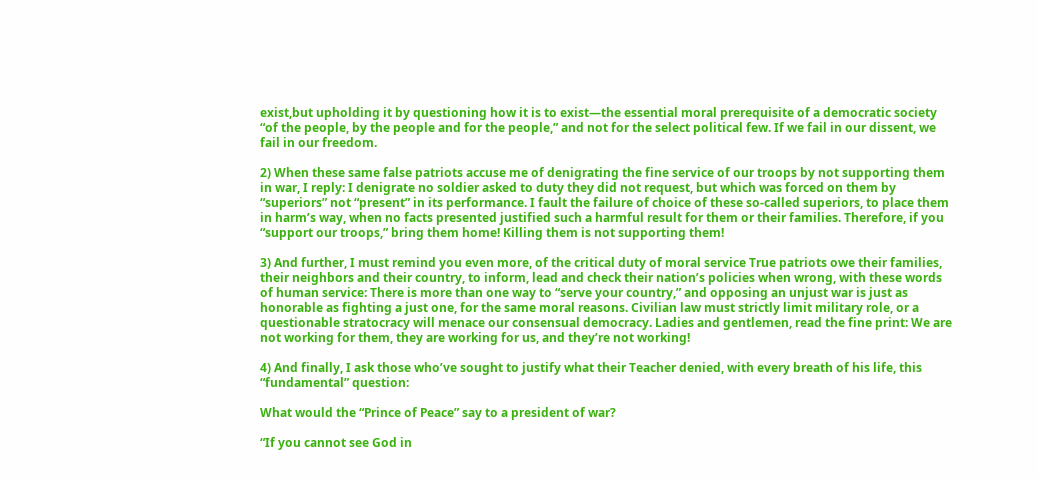exist,but upholding it by questioning how it is to exist—the essential moral prerequisite of a democratic society “of the people, by the people and for the people,” and not for the select political few. If we fail in our dissent, we fail in our freedom.

2) When these same false patriots accuse me of denigrating the fine service of our troops by not supporting them in war, I reply: I denigrate no soldier asked to duty they did not request, but which was forced on them by “superiors” not “present” in its performance. I fault the failure of choice of these so-called superiors, to place them in harm’s way, when no facts presented justified such a harmful result for them or their families. Therefore, if you “support our troops,” bring them home! Killing them is not supporting them!

3) And further, I must remind you even more, of the critical duty of moral service True patriots owe their families, their neighbors and their country, to inform, lead and check their nation’s policies when wrong, with these words of human service: There is more than one way to “serve your country,” and opposing an unjust war is just as honorable as fighting a just one, for the same moral reasons. Civilian law must strictly limit military role, or a questionable stratocracy will menace our consensual democracy. Ladies and gentlemen, read the fine print: We are not working for them, they are working for us, and they’re not working!

4) And finally, I ask those who’ve sought to justify what their Teacher denied, with every breath of his life, this “fundamental” question:

What would the “Prince of Peace” say to a president of war?

“If you cannot see God in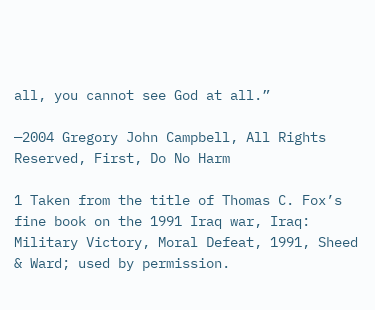all, you cannot see God at all.”

—2004 Gregory John Campbell, All Rights Reserved, First, Do No Harm

1 Taken from the title of Thomas C. Fox’s fine book on the 1991 Iraq war, Iraq: Military Victory, Moral Defeat, 1991, Sheed & Ward; used by permission.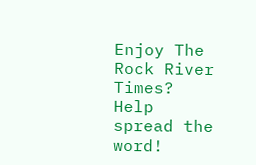Enjoy The Rock River Times? Help spread the word!